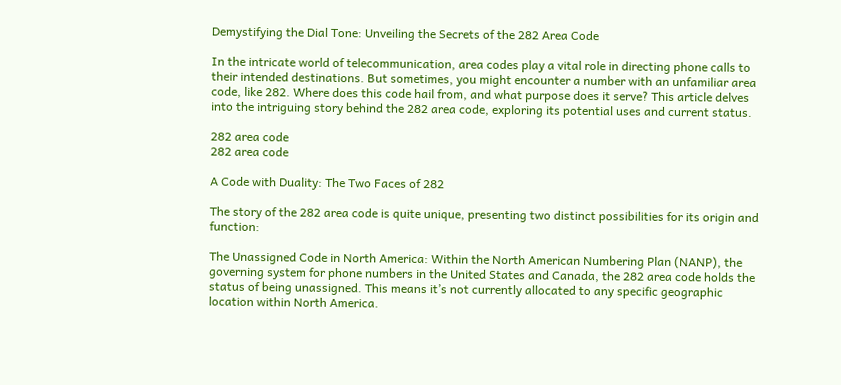Demystifying the Dial Tone: Unveiling the Secrets of the 282 Area Code

In the intricate world of telecommunication, area codes play a vital role in directing phone calls to their intended destinations. But sometimes, you might encounter a number with an unfamiliar area code, like 282. Where does this code hail from, and what purpose does it serve? This article delves into the intriguing story behind the 282 area code, exploring its potential uses and current status.

282 area code
282 area code

A Code with Duality: The Two Faces of 282

The story of the 282 area code is quite unique, presenting two distinct possibilities for its origin and function:

The Unassigned Code in North America: Within the North American Numbering Plan (NANP), the governing system for phone numbers in the United States and Canada, the 282 area code holds the status of being unassigned. This means it’s not currently allocated to any specific geographic location within North America.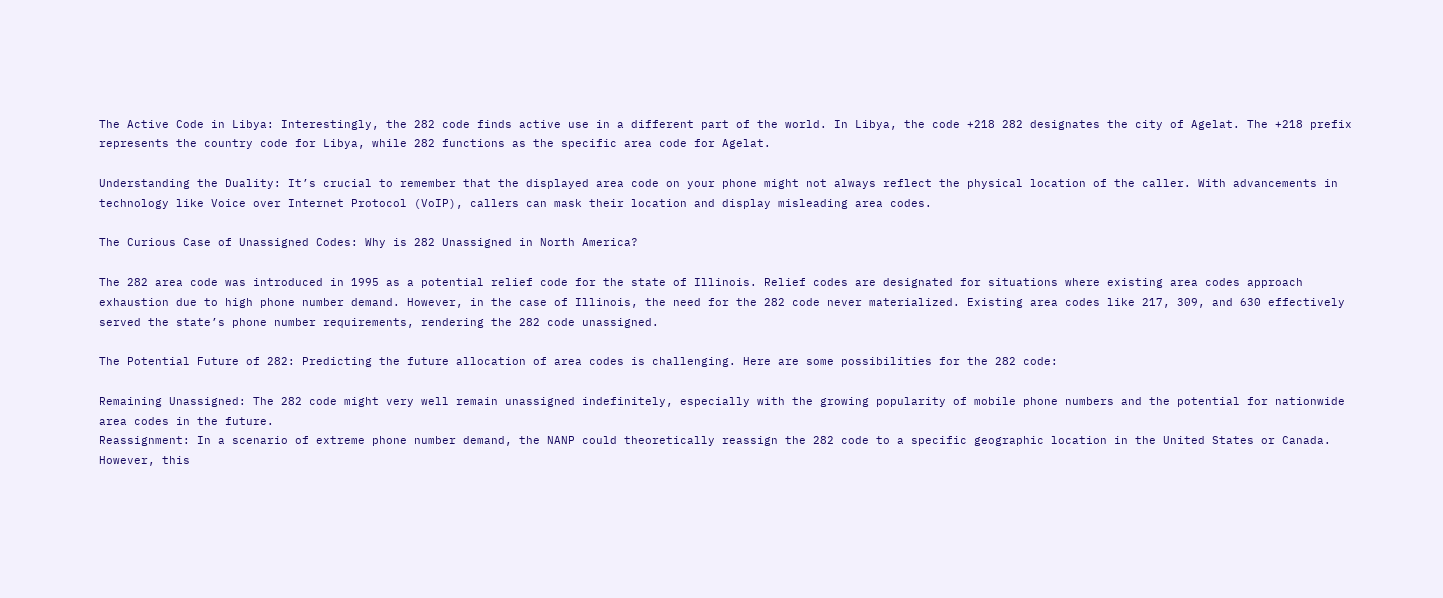The Active Code in Libya: Interestingly, the 282 code finds active use in a different part of the world. In Libya, the code +218 282 designates the city of Agelat. The +218 prefix represents the country code for Libya, while 282 functions as the specific area code for Agelat.

Understanding the Duality: It’s crucial to remember that the displayed area code on your phone might not always reflect the physical location of the caller. With advancements in technology like Voice over Internet Protocol (VoIP), callers can mask their location and display misleading area codes.

The Curious Case of Unassigned Codes: Why is 282 Unassigned in North America?

The 282 area code was introduced in 1995 as a potential relief code for the state of Illinois. Relief codes are designated for situations where existing area codes approach exhaustion due to high phone number demand. However, in the case of Illinois, the need for the 282 code never materialized. Existing area codes like 217, 309, and 630 effectively served the state’s phone number requirements, rendering the 282 code unassigned.

The Potential Future of 282: Predicting the future allocation of area codes is challenging. Here are some possibilities for the 282 code:

Remaining Unassigned: The 282 code might very well remain unassigned indefinitely, especially with the growing popularity of mobile phone numbers and the potential for nationwide area codes in the future.
Reassignment: In a scenario of extreme phone number demand, the NANP could theoretically reassign the 282 code to a specific geographic location in the United States or Canada. However, this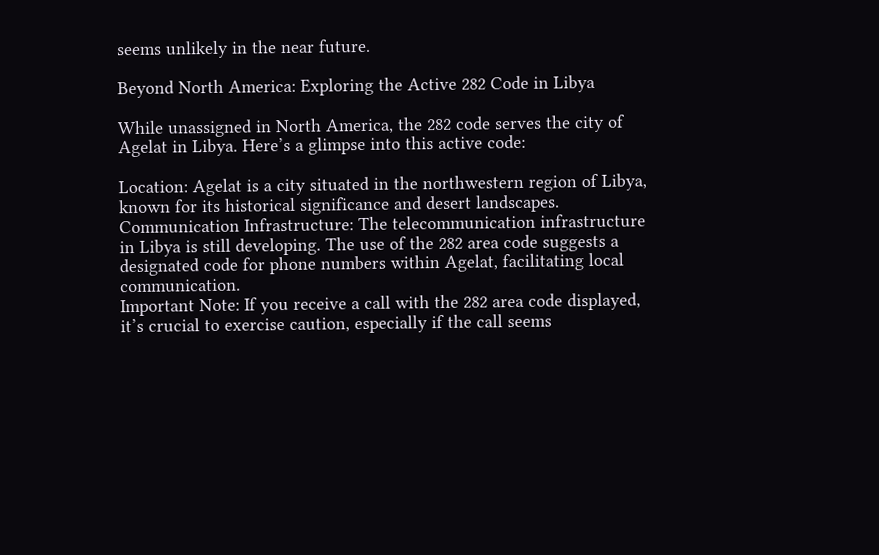seems unlikely in the near future.

Beyond North America: Exploring the Active 282 Code in Libya

While unassigned in North America, the 282 code serves the city of Agelat in Libya. Here’s a glimpse into this active code:

Location: Agelat is a city situated in the northwestern region of Libya, known for its historical significance and desert landscapes.
Communication Infrastructure: The telecommunication infrastructure in Libya is still developing. The use of the 282 area code suggests a designated code for phone numbers within Agelat, facilitating local communication.
Important Note: If you receive a call with the 282 area code displayed, it’s crucial to exercise caution, especially if the call seems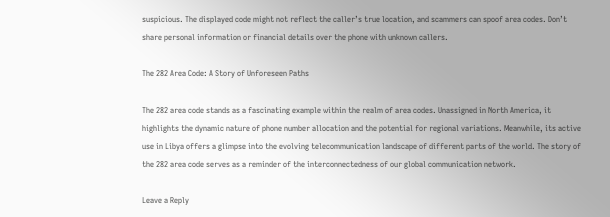suspicious. The displayed code might not reflect the caller’s true location, and scammers can spoof area codes. Don’t share personal information or financial details over the phone with unknown callers.

The 282 Area Code: A Story of Unforeseen Paths

The 282 area code stands as a fascinating example within the realm of area codes. Unassigned in North America, it highlights the dynamic nature of phone number allocation and the potential for regional variations. Meanwhile, its active use in Libya offers a glimpse into the evolving telecommunication landscape of different parts of the world. The story of the 282 area code serves as a reminder of the interconnectedness of our global communication network.

Leave a Reply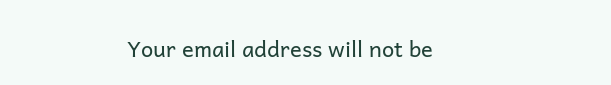Your email address will not be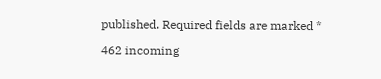published. Required fields are marked *

462 incoming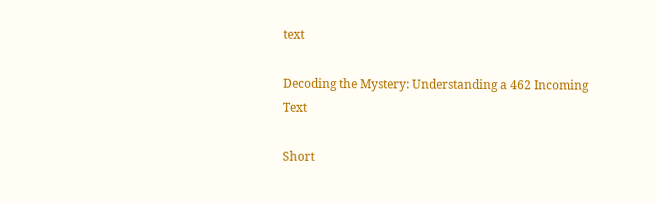text

Decoding the Mystery: Understanding a 462 Incoming Text

Short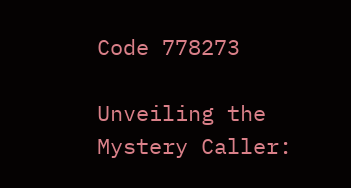Code 778273

Unveiling the Mystery Caller: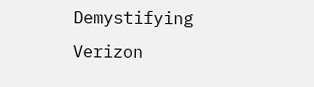Demystifying Verizon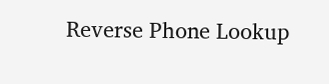Reverse Phone Lookup